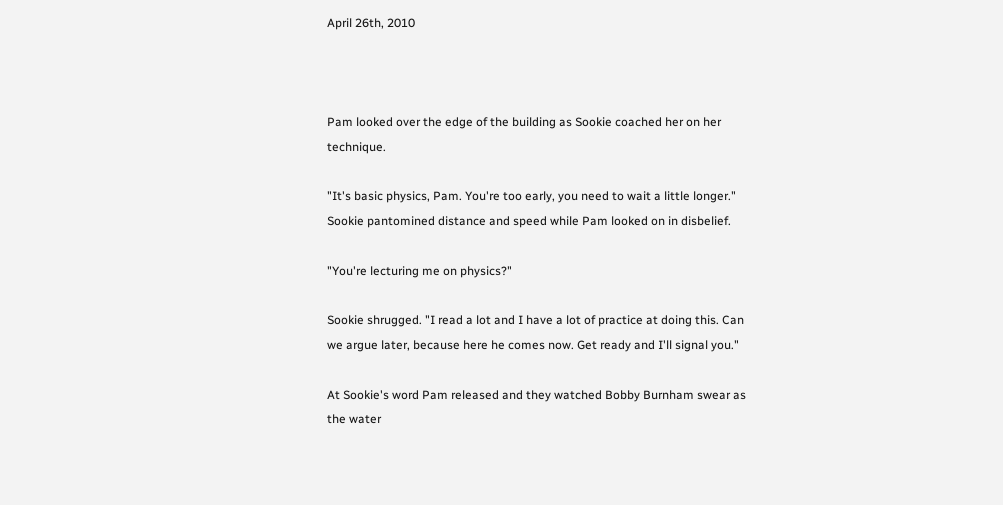April 26th, 2010



Pam looked over the edge of the building as Sookie coached her on her technique.

"It's basic physics, Pam. You're too early, you need to wait a little longer." Sookie pantomined distance and speed while Pam looked on in disbelief.

"You're lecturing me on physics?"

Sookie shrugged. "I read a lot and I have a lot of practice at doing this. Can we argue later, because here he comes now. Get ready and I'll signal you."

At Sookie's word Pam released and they watched Bobby Burnham swear as the water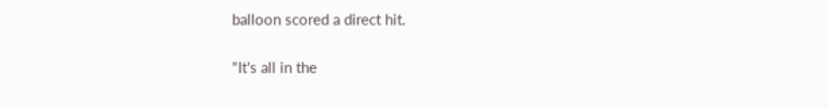balloon scored a direct hit.

"It's all in the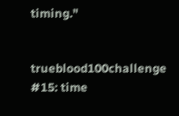timing."


trueblood100challenge #15: time